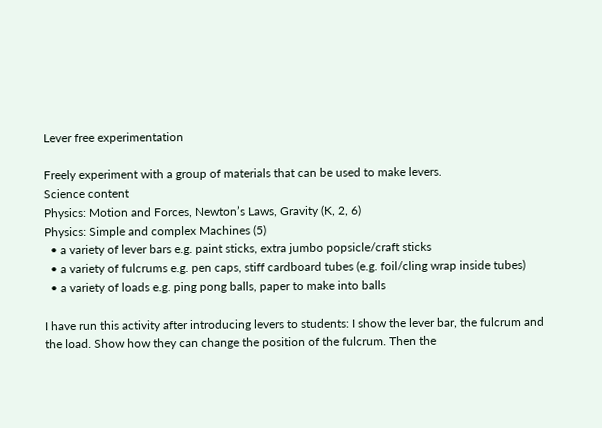Lever free experimentation

Freely experiment with a group of materials that can be used to make levers.
Science content
Physics: Motion and Forces, Newton’s Laws, Gravity (K, 2, 6)
Physics: Simple and complex Machines (5)
  • a variety of lever bars e.g. paint sticks, extra jumbo popsicle/craft sticks
  • a variety of fulcrums e.g. pen caps, stiff cardboard tubes (e.g. foil/cling wrap inside tubes)
  • a variety of loads e.g. ping pong balls, paper to make into balls

I have run this activity after introducing levers to students: I show the lever bar, the fulcrum and the load. Show how they can change the position of the fulcrum. Then the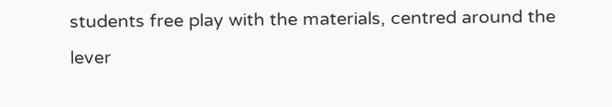students free play with the materials, centred around the lever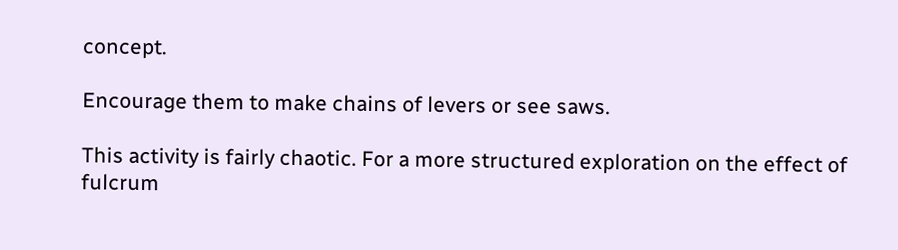concept.

Encourage them to make chains of levers or see saws.

This activity is fairly chaotic. For a more structured exploration on the effect of fulcrum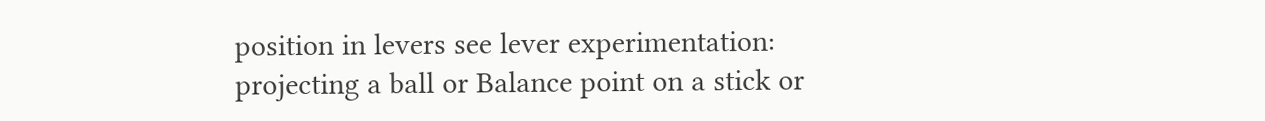position in levers see lever experimentation: projecting a ball or Balance point on a stick or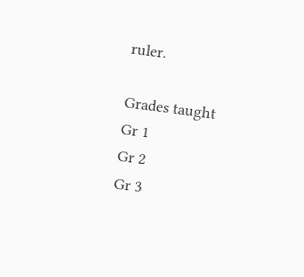ruler.

Grades taught
Gr 1
Gr 2
Gr 3